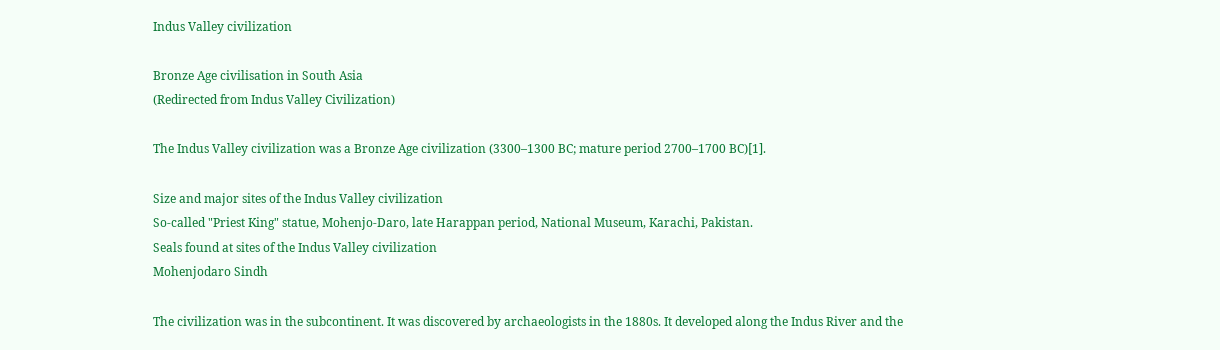Indus Valley civilization

Bronze Age civilisation in South Asia
(Redirected from Indus Valley Civilization)

The Indus Valley civilization was a Bronze Age civilization (3300–1300 BC; mature period 2700–1700 BC)[1].

Size and major sites of the Indus Valley civilization
So-called "Priest King" statue, Mohenjo-Daro, late Harappan period, National Museum, Karachi, Pakistan.
Seals found at sites of the Indus Valley civilization
Mohenjodaro Sindh

The civilization was in the subcontinent. It was discovered by archaeologists in the 1880s. It developed along the Indus River and the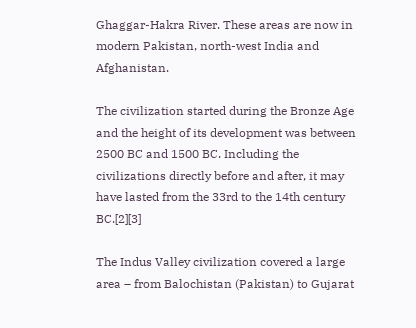Ghaggar-Hakra River. These areas are now in modern Pakistan, north-west India and Afghanistan.

The civilization started during the Bronze Age and the height of its development was between 2500 BC and 1500 BC. Including the civilizations directly before and after, it may have lasted from the 33rd to the 14th century BC.[2][3]

The Indus Valley civilization covered a large area – from Balochistan (Pakistan) to Gujarat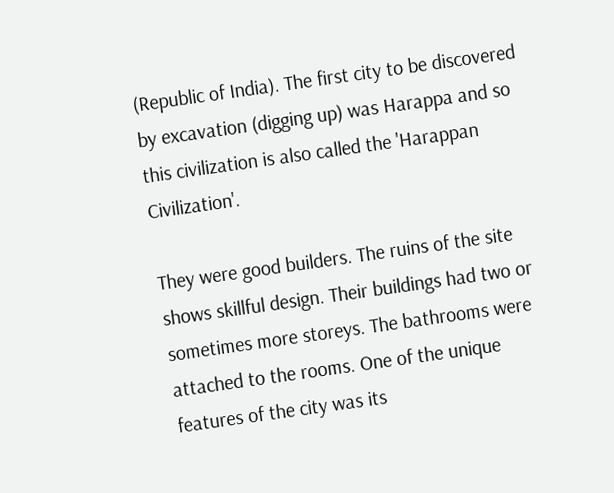(Republic of India). The first city to be discovered by excavation (digging up) was Harappa and so this civilization is also called the 'Harappan Civilization'.

They were good builders. The ruins of the site shows skillful design. Their buildings had two or sometimes more storeys. The bathrooms were attached to the rooms. One of the unique features of the city was its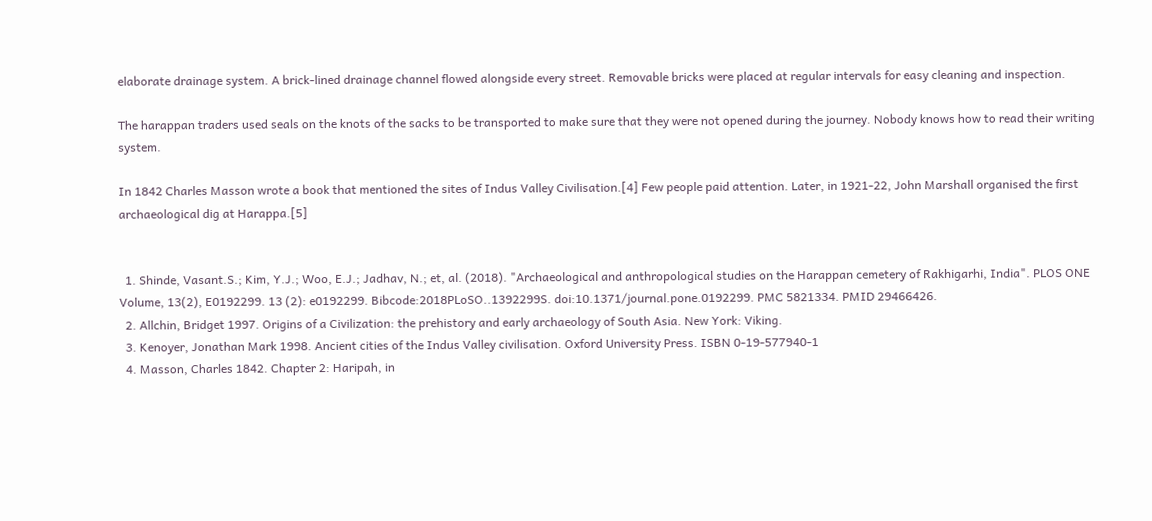elaborate drainage system. A brick-lined drainage channel flowed alongside every street. Removable bricks were placed at regular intervals for easy cleaning and inspection.

The harappan traders used seals on the knots of the sacks to be transported to make sure that they were not opened during the journey. Nobody knows how to read their writing system.

In 1842 Charles Masson wrote a book that mentioned the sites of Indus Valley Civilisation.[4] Few people paid attention. Later, in 1921-22, John Marshall organised the first archaeological dig at Harappa.[5]


  1. Shinde, Vasant.S.; Kim, Y.J.; Woo, E.J.; Jadhav, N.; et, al. (2018). "Archaeological and anthropological studies on the Harappan cemetery of Rakhigarhi, India". PLOS ONE Volume, 13(2), E0192299. 13 (2): e0192299. Bibcode:2018PLoSO..1392299S. doi:10.1371/journal.pone.0192299. PMC 5821334. PMID 29466426.
  2. Allchin, Bridget 1997. Origins of a Civilization: the prehistory and early archaeology of South Asia. New York: Viking.
  3. Kenoyer, Jonathan Mark 1998. Ancient cities of the Indus Valley civilisation. Oxford University Press. ISBN 0-19-577940-1
  4. Masson, Charles 1842. Chapter 2: Haripah, in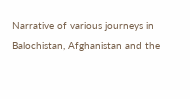Narrative of various journeys in Balochistan, Afghanistan and the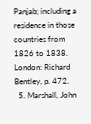Panjab; including a residence in those countries from 1826 to 1838. London: Richard Bentley, p. 472.
  5. Marshall, John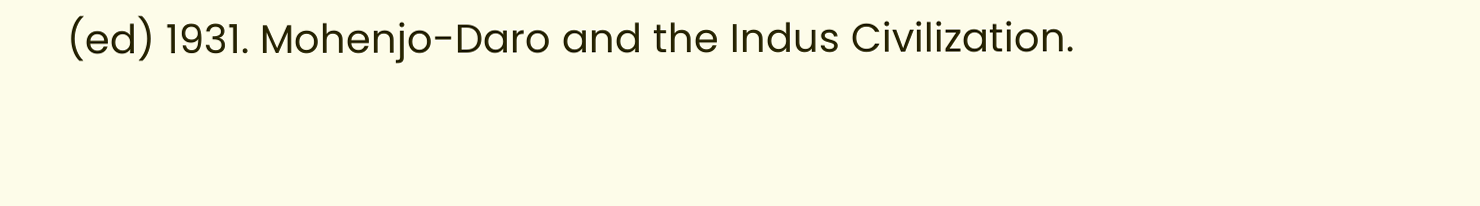(ed) 1931. Mohenjo-Daro and the Indus Civilization.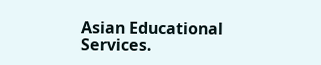Asian Educational Services.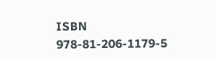ISBN 978-81-206-1179-5